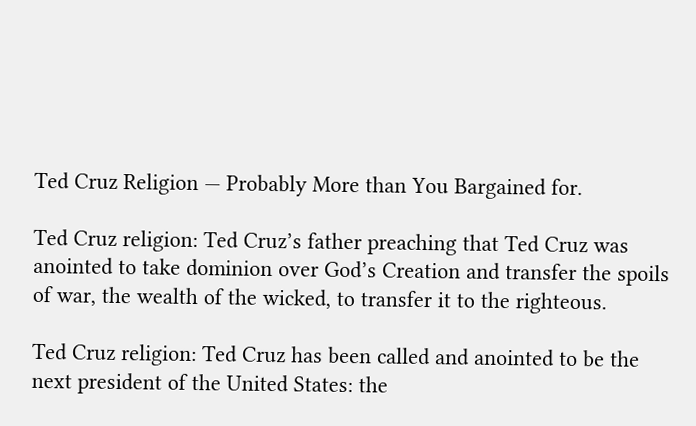Ted Cruz Religion — Probably More than You Bargained for.

Ted Cruz religion: Ted Cruz’s father preaching that Ted Cruz was anointed to take dominion over God’s Creation and transfer the spoils of war, the wealth of the wicked, to transfer it to the righteous.

Ted Cruz religion: Ted Cruz has been called and anointed to be the next president of the United States: the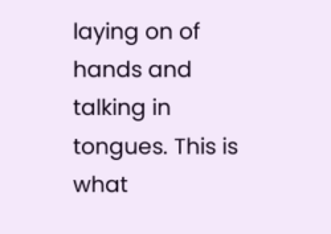laying on of hands and talking in tongues. This is what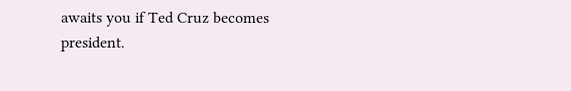awaits you if Ted Cruz becomes president.